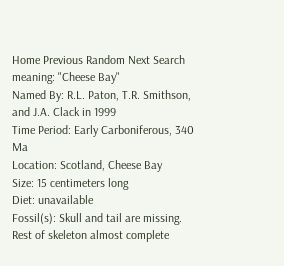Home Previous Random Next Search
meaning: "Cheese Bay"
Named By: R.L. Paton, T.R. Smithson, and J.A. Clack in 1999
Time Period: Early Carboniferous, 340 Ma
Location: Scotland, Cheese Bay
Size: 15 centimeters long
Diet: unavailable
Fossil(s): Skull and tail are missing. Rest of skeleton almost complete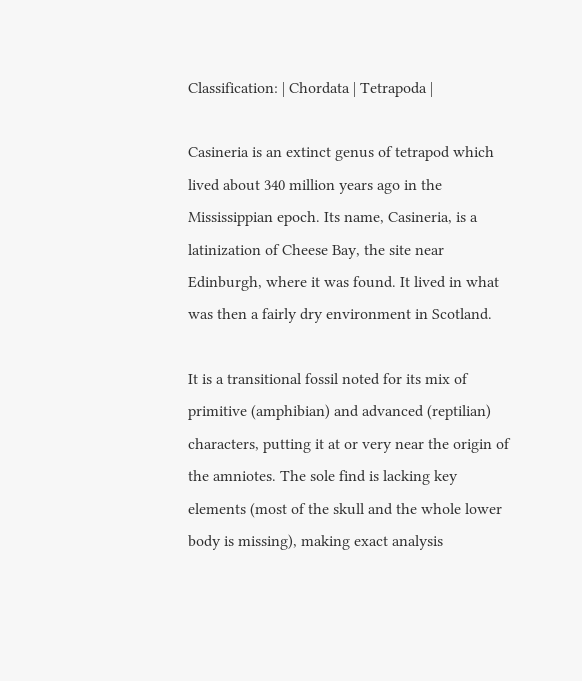Classification: | Chordata | Tetrapoda |

Casineria is an extinct genus of tetrapod which lived about 340 million years ago in the Mississippian epoch. Its name, Casineria, is a latinization of Cheese Bay, the site near Edinburgh, where it was found. It lived in what was then a fairly dry environment in Scotland.

It is a transitional fossil noted for its mix of primitive (amphibian) and advanced (reptilian) characters, putting it at or very near the origin of the amniotes. The sole find is lacking key elements (most of the skull and the whole lower body is missing), making exact analysis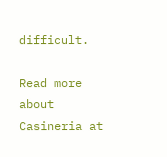difficult.

Read more about Casineria at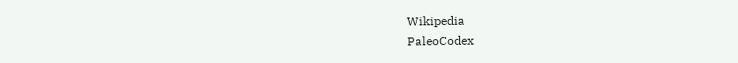Wikipedia
PaleoCodex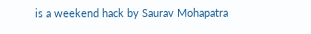is a weekend hack by Saurav Mohapatra